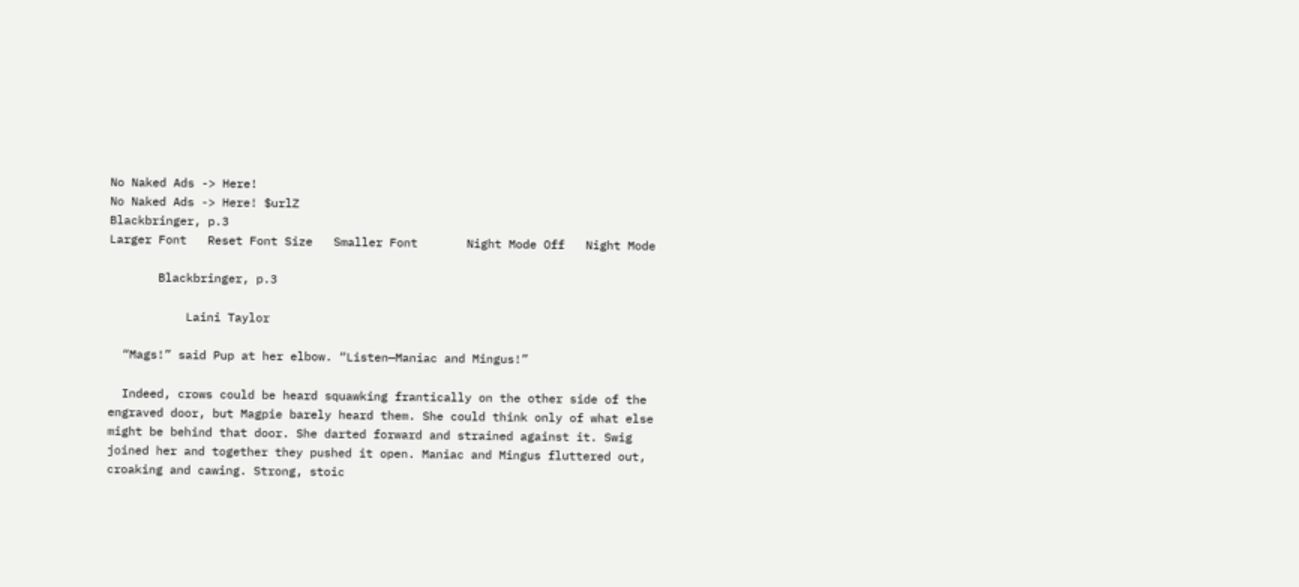No Naked Ads -> Here!
No Naked Ads -> Here! $urlZ
Blackbringer, p.3
Larger Font   Reset Font Size   Smaller Font       Night Mode Off   Night Mode

       Blackbringer, p.3

           Laini Taylor

  “Mags!” said Pup at her elbow. “Listen—Maniac and Mingus!”

  Indeed, crows could be heard squawking frantically on the other side of the engraved door, but Magpie barely heard them. She could think only of what else might be behind that door. She darted forward and strained against it. Swig joined her and together they pushed it open. Maniac and Mingus fluttered out, croaking and cawing. Strong, stoic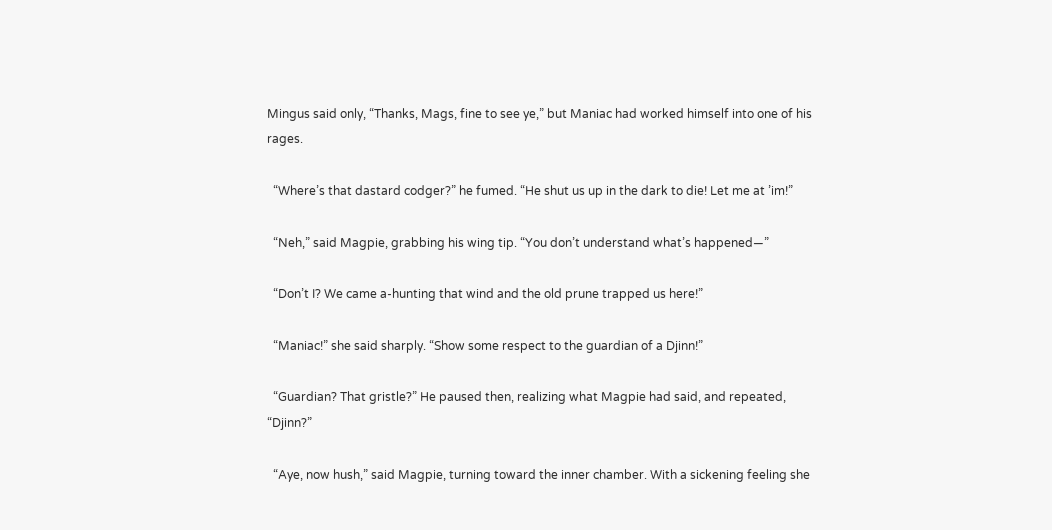Mingus said only, “Thanks, Mags, fine to see ye,” but Maniac had worked himself into one of his rages.

  “Where’s that dastard codger?” he fumed. “He shut us up in the dark to die! Let me at ’im!”

  “Neh,” said Magpie, grabbing his wing tip. “You don’t understand what’s happened—”

  “Don’t I? We came a-hunting that wind and the old prune trapped us here!”

  “Maniac!” she said sharply. “Show some respect to the guardian of a Djinn!”

  “Guardian? That gristle?” He paused then, realizing what Magpie had said, and repeated, “Djinn?”

  “Aye, now hush,” said Magpie, turning toward the inner chamber. With a sickening feeling she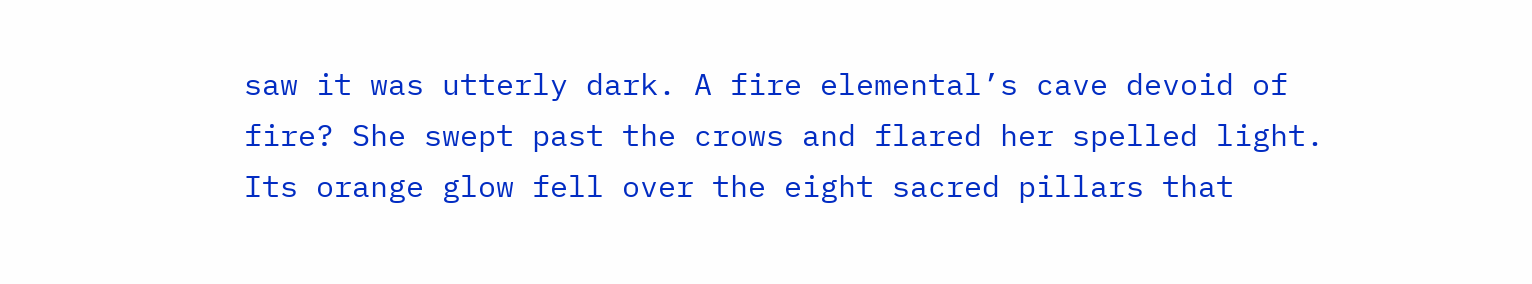saw it was utterly dark. A fire elemental’s cave devoid of fire? She swept past the crows and flared her spelled light. Its orange glow fell over the eight sacred pillars that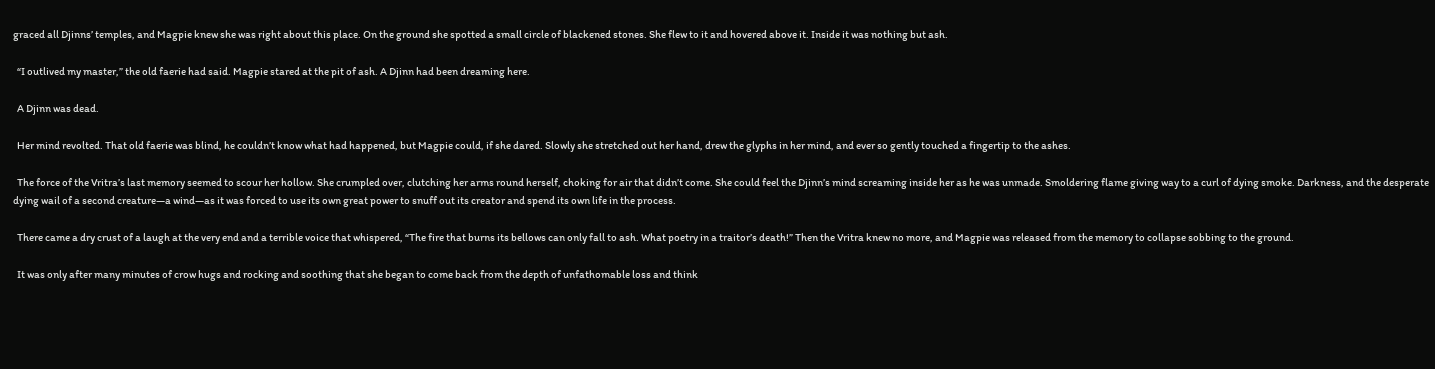graced all Djinns’ temples, and Magpie knew she was right about this place. On the ground she spotted a small circle of blackened stones. She flew to it and hovered above it. Inside it was nothing but ash.

  “I outlived my master,” the old faerie had said. Magpie stared at the pit of ash. A Djinn had been dreaming here.

  A Djinn was dead.

  Her mind revolted. That old faerie was blind, he couldn’t know what had happened, but Magpie could, if she dared. Slowly she stretched out her hand, drew the glyphs in her mind, and ever so gently touched a fingertip to the ashes.

  The force of the Vritra’s last memory seemed to scour her hollow. She crumpled over, clutching her arms round herself, choking for air that didn’t come. She could feel the Djinn’s mind screaming inside her as he was unmade. Smoldering flame giving way to a curl of dying smoke. Darkness, and the desperate dying wail of a second creature—a wind—as it was forced to use its own great power to snuff out its creator and spend its own life in the process.

  There came a dry crust of a laugh at the very end and a terrible voice that whispered, “The fire that burns its bellows can only fall to ash. What poetry in a traitor’s death!” Then the Vritra knew no more, and Magpie was released from the memory to collapse sobbing to the ground.

  It was only after many minutes of crow hugs and rocking and soothing that she began to come back from the depth of unfathomable loss and think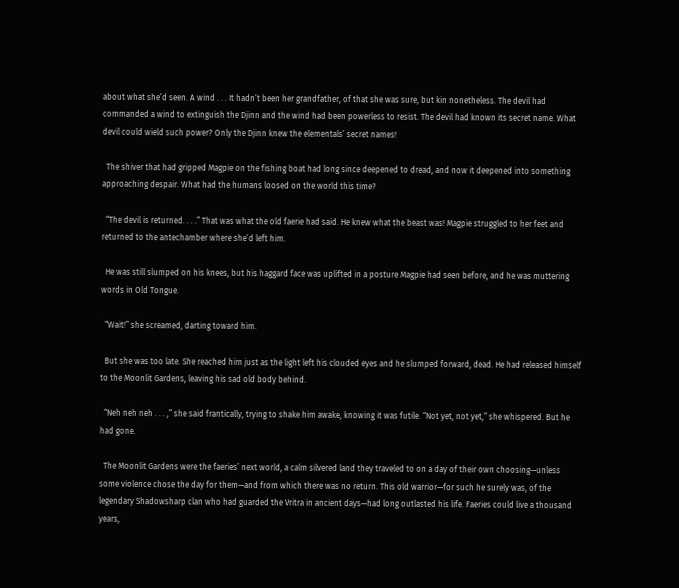about what she’d seen. A wind . . . It hadn’t been her grandfather, of that she was sure, but kin nonetheless. The devil had commanded a wind to extinguish the Djinn and the wind had been powerless to resist. The devil had known its secret name. What devil could wield such power? Only the Djinn knew the elementals’ secret names!

  The shiver that had gripped Magpie on the fishing boat had long since deepened to dread, and now it deepened into something approaching despair. What had the humans loosed on the world this time?

  “The devil is returned. . . .” That was what the old faerie had said. He knew what the beast was! Magpie struggled to her feet and returned to the antechamber where she’d left him.

  He was still slumped on his knees, but his haggard face was uplifted in a posture Magpie had seen before, and he was muttering words in Old Tongue.

  “Wait!” she screamed, darting toward him.

  But she was too late. She reached him just as the light left his clouded eyes and he slumped forward, dead. He had released himself to the Moonlit Gardens, leaving his sad old body behind.

  “Neh neh neh . . . ,” she said frantically, trying to shake him awake, knowing it was futile. “Not yet, not yet,” she whispered. But he had gone.

  The Moonlit Gardens were the faeries’ next world, a calm silvered land they traveled to on a day of their own choosing—unless some violence chose the day for them—and from which there was no return. This old warrior—for such he surely was, of the legendary Shadowsharp clan who had guarded the Vritra in ancient days—had long outlasted his life. Faeries could live a thousand years,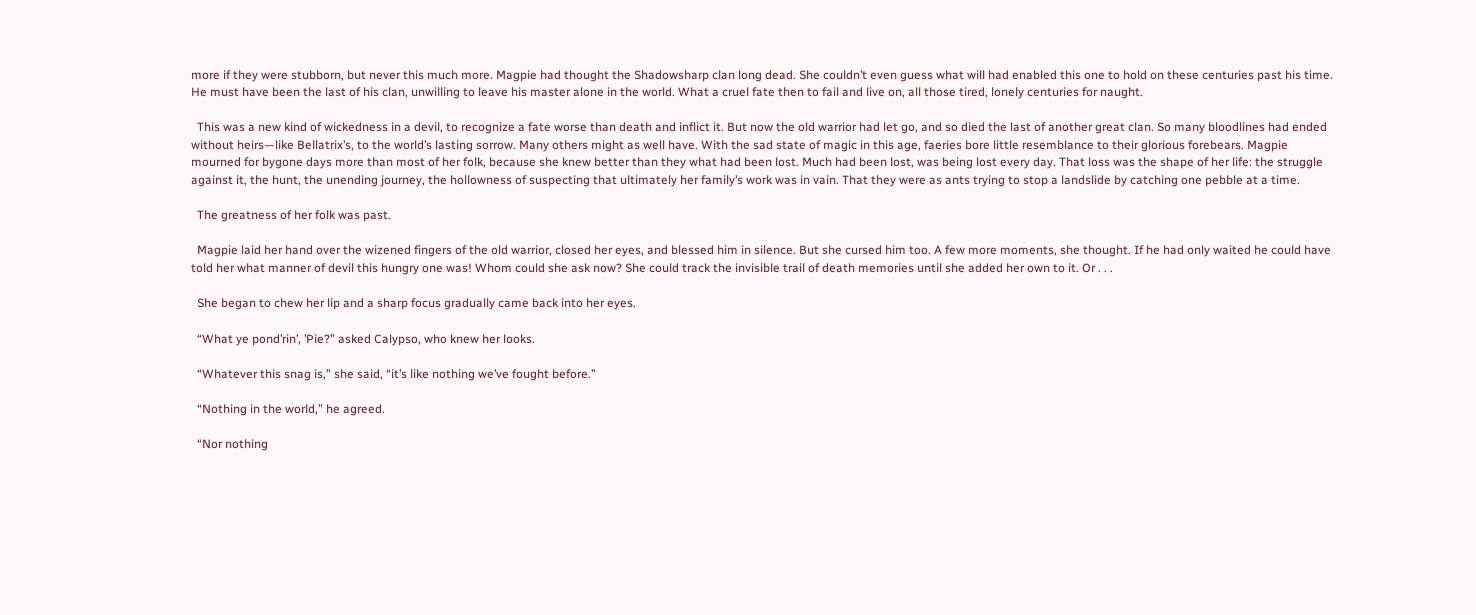more if they were stubborn, but never this much more. Magpie had thought the Shadowsharp clan long dead. She couldn’t even guess what will had enabled this one to hold on these centuries past his time. He must have been the last of his clan, unwilling to leave his master alone in the world. What a cruel fate then to fail and live on, all those tired, lonely centuries for naught.

  This was a new kind of wickedness in a devil, to recognize a fate worse than death and inflict it. But now the old warrior had let go, and so died the last of another great clan. So many bloodlines had ended without heirs—like Bellatrix’s, to the world’s lasting sorrow. Many others might as well have. With the sad state of magic in this age, faeries bore little resemblance to their glorious forebears. Magpie mourned for bygone days more than most of her folk, because she knew better than they what had been lost. Much had been lost, was being lost every day. That loss was the shape of her life: the struggle against it, the hunt, the unending journey, the hollowness of suspecting that ultimately her family’s work was in vain. That they were as ants trying to stop a landslide by catching one pebble at a time.

  The greatness of her folk was past.

  Magpie laid her hand over the wizened fingers of the old warrior, closed her eyes, and blessed him in silence. But she cursed him too. A few more moments, she thought. If he had only waited he could have told her what manner of devil this hungry one was! Whom could she ask now? She could track the invisible trail of death memories until she added her own to it. Or . . .

  She began to chew her lip and a sharp focus gradually came back into her eyes.

  “What ye pond’rin’, ’Pie?” asked Calypso, who knew her looks.

  “Whatever this snag is,” she said, “it’s like nothing we’ve fought before.”

  “Nothing in the world,” he agreed.

  “Nor nothing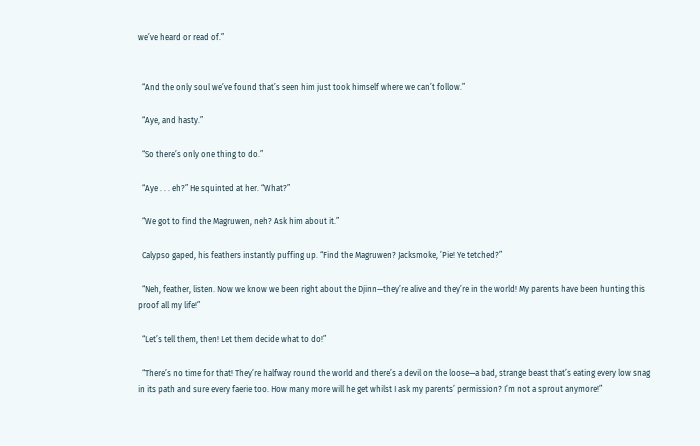we’ve heard or read of.”


  “And the only soul we’ve found that’s seen him just took himself where we can’t follow.”

  “Aye, and hasty.”

  “So there’s only one thing to do.”

  “Aye . . . eh?” He squinted at her. “What?”

  “We got to find the Magruwen, neh? Ask him about it.”

  Calypso gaped, his feathers instantly puffing up. “Find the Magruwen? Jacksmoke, ’Pie! Ye tetched?”

  “Neh, feather, listen. Now we know we been right about the Djinn—they’re alive and they’re in the world! My parents have been hunting this proof all my life!”

  “Let’s tell them, then! Let them decide what to do!”

  “There’s no time for that! They’re halfway round the world and there’s a devil on the loose—a bad, strange beast that’s eating every low snag in its path and sure every faerie too. How many more will he get whilst I ask my parents’ permission? I’m not a sprout anymore!”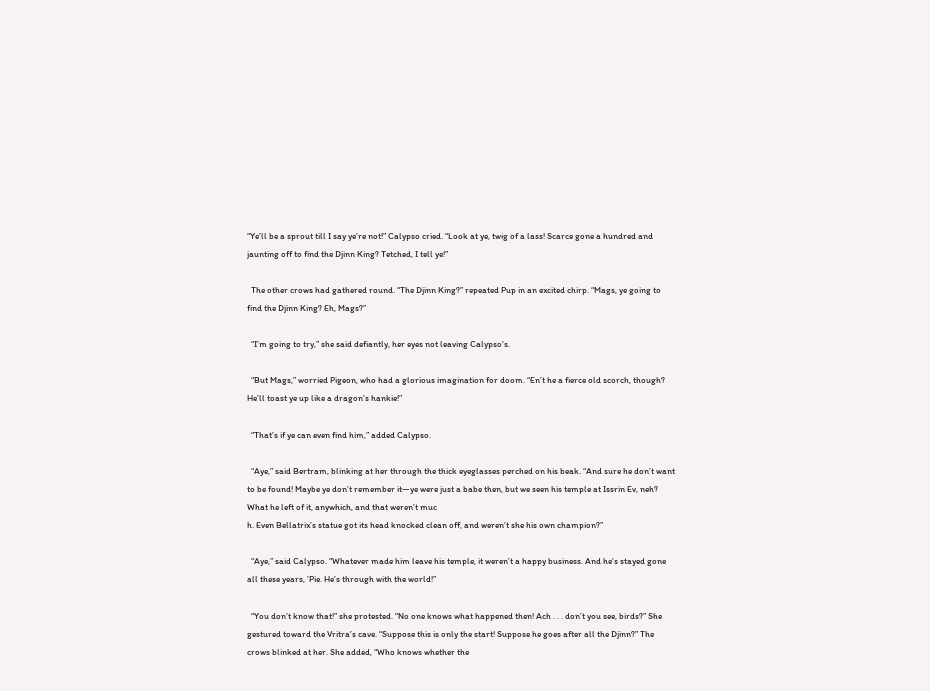“Ye’ll be a sprout till I say ye’re not!” Calypso cried. “Look at ye, twig of a lass! Scarce gone a hundred and jaunting off to find the Djinn King? Tetched, I tell ye!”

  The other crows had gathered round. “The Djinn King?” repeated Pup in an excited chirp. “Mags, ye going to find the Djinn King? Eh, Mags?”

  “I’m going to try,” she said defiantly, her eyes not leaving Calypso’s.

  “But Mags,” worried Pigeon, who had a glorious imagination for doom. “En’t he a fierce old scorch, though? He’ll toast ye up like a dragon’s hankie!”

  “That’s if ye can even find him,” added Calypso.

  “Aye,” said Bertram, blinking at her through the thick eyeglasses perched on his beak. “And sure he don’t want to be found! Maybe ye don’t remember it—ye were just a babe then, but we seen his temple at Issrin Ev, neh? What he left of it, anywhich, and that weren’t muc
h. Even Bellatrix’s statue got its head knocked clean off, and weren’t she his own champion?”

  “Aye,” said Calypso. “Whatever made him leave his temple, it weren’t a happy business. And he’s stayed gone all these years, ’Pie. He’s through with the world!”

  “You don’t know that!” she protested. “No one knows what happened then! Ach . . . don’t you see, birds?” She gestured toward the Vritra’s cave. “Suppose this is only the start! Suppose he goes after all the Djinn?” The crows blinked at her. She added, “Who knows whether the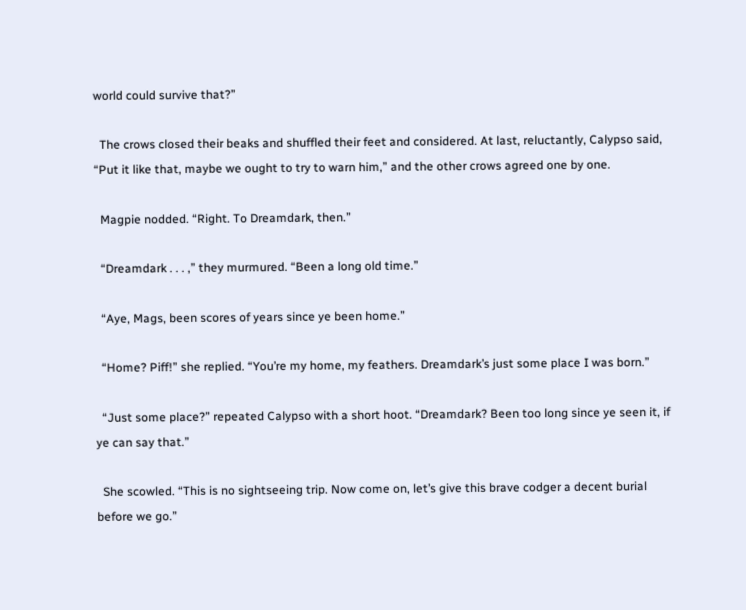world could survive that?”

  The crows closed their beaks and shuffled their feet and considered. At last, reluctantly, Calypso said, “Put it like that, maybe we ought to try to warn him,” and the other crows agreed one by one.

  Magpie nodded. “Right. To Dreamdark, then.”

  “Dreamdark . . . ,” they murmured. “Been a long old time.”

  “Aye, Mags, been scores of years since ye been home.”

  “Home? Piff!” she replied. “You’re my home, my feathers. Dreamdark’s just some place I was born.”

  “Just some place?” repeated Calypso with a short hoot. “Dreamdark? Been too long since ye seen it, if ye can say that.”

  She scowled. “This is no sightseeing trip. Now come on, let’s give this brave codger a decent burial before we go.”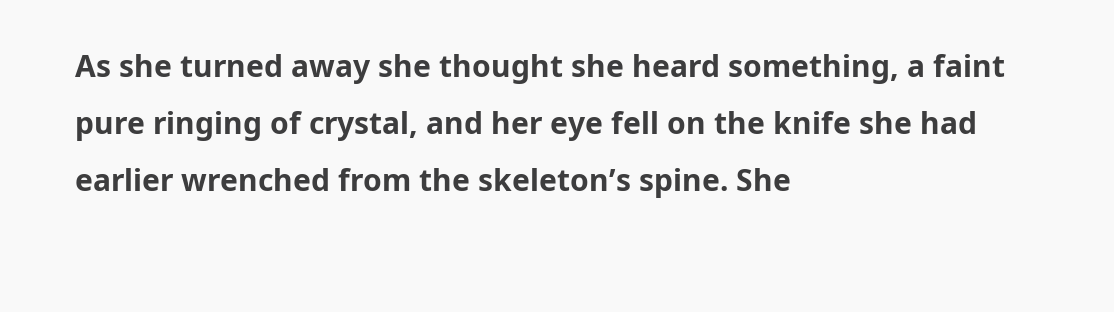As she turned away she thought she heard something, a faint pure ringing of crystal, and her eye fell on the knife she had earlier wrenched from the skeleton’s spine. She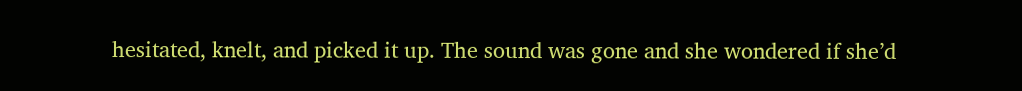hesitated, knelt, and picked it up. The sound was gone and she wondered if she’d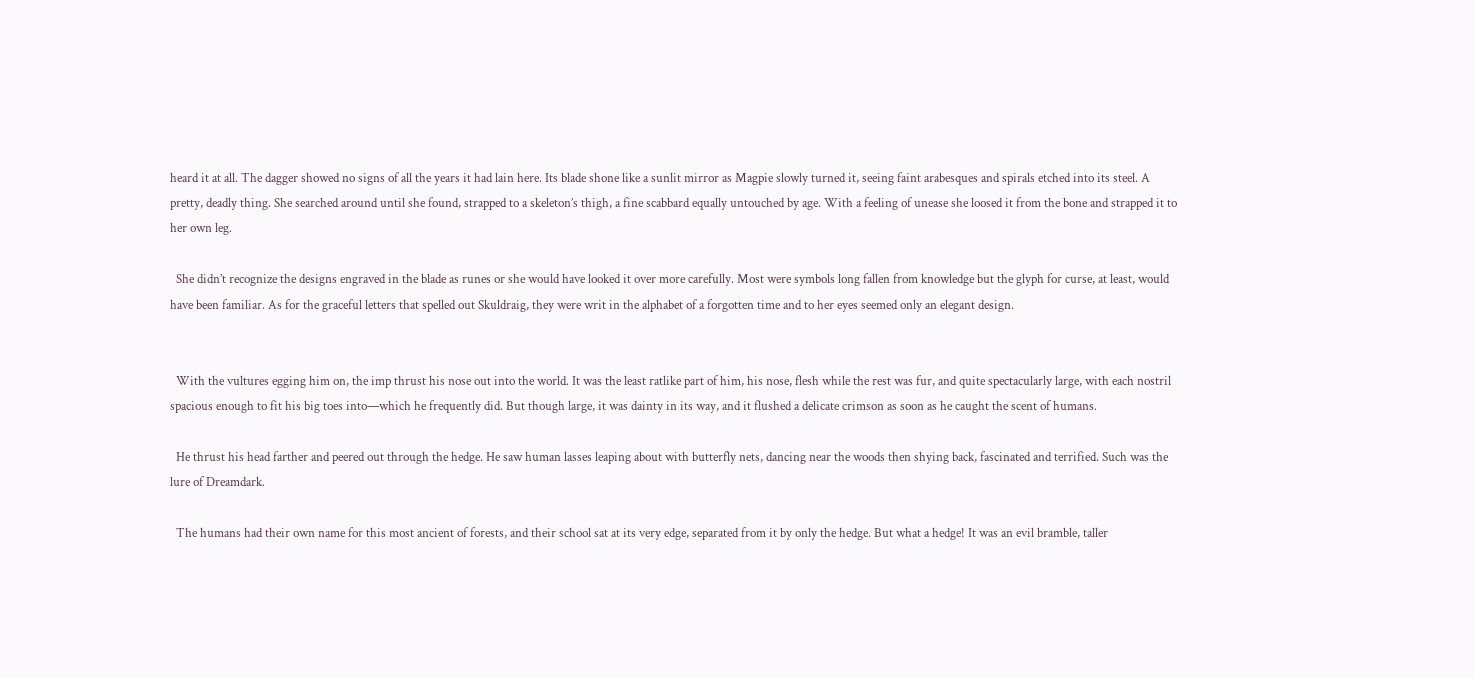heard it at all. The dagger showed no signs of all the years it had lain here. Its blade shone like a sunlit mirror as Magpie slowly turned it, seeing faint arabesques and spirals etched into its steel. A pretty, deadly thing. She searched around until she found, strapped to a skeleton’s thigh, a fine scabbard equally untouched by age. With a feeling of unease she loosed it from the bone and strapped it to her own leg.

  She didn’t recognize the designs engraved in the blade as runes or she would have looked it over more carefully. Most were symbols long fallen from knowledge but the glyph for curse, at least, would have been familiar. As for the graceful letters that spelled out Skuldraig, they were writ in the alphabet of a forgotten time and to her eyes seemed only an elegant design.


  With the vultures egging him on, the imp thrust his nose out into the world. It was the least ratlike part of him, his nose, flesh while the rest was fur, and quite spectacularly large, with each nostril spacious enough to fit his big toes into—which he frequently did. But though large, it was dainty in its way, and it flushed a delicate crimson as soon as he caught the scent of humans.

  He thrust his head farther and peered out through the hedge. He saw human lasses leaping about with butterfly nets, dancing near the woods then shying back, fascinated and terrified. Such was the lure of Dreamdark.

  The humans had their own name for this most ancient of forests, and their school sat at its very edge, separated from it by only the hedge. But what a hedge! It was an evil bramble, taller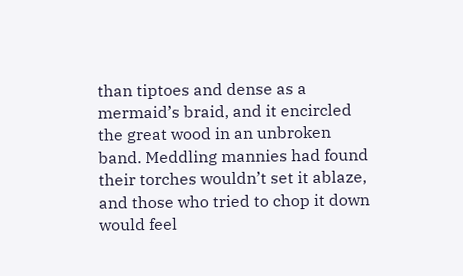than tiptoes and dense as a mermaid’s braid, and it encircled the great wood in an unbroken band. Meddling mannies had found their torches wouldn’t set it ablaze, and those who tried to chop it down would feel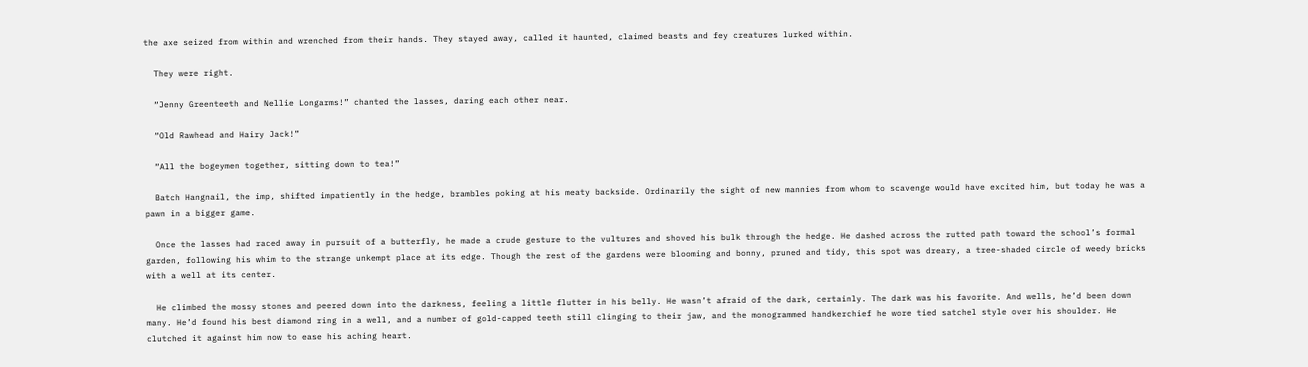the axe seized from within and wrenched from their hands. They stayed away, called it haunted, claimed beasts and fey creatures lurked within.

  They were right.

  “Jenny Greenteeth and Nellie Longarms!” chanted the lasses, daring each other near.

  “Old Rawhead and Hairy Jack!”

  “All the bogeymen together, sitting down to tea!”

  Batch Hangnail, the imp, shifted impatiently in the hedge, brambles poking at his meaty backside. Ordinarily the sight of new mannies from whom to scavenge would have excited him, but today he was a pawn in a bigger game.

  Once the lasses had raced away in pursuit of a butterfly, he made a crude gesture to the vultures and shoved his bulk through the hedge. He dashed across the rutted path toward the school’s formal garden, following his whim to the strange unkempt place at its edge. Though the rest of the gardens were blooming and bonny, pruned and tidy, this spot was dreary, a tree-shaded circle of weedy bricks with a well at its center.

  He climbed the mossy stones and peered down into the darkness, feeling a little flutter in his belly. He wasn’t afraid of the dark, certainly. The dark was his favorite. And wells, he’d been down many. He’d found his best diamond ring in a well, and a number of gold-capped teeth still clinging to their jaw, and the monogrammed handkerchief he wore tied satchel style over his shoulder. He clutched it against him now to ease his aching heart.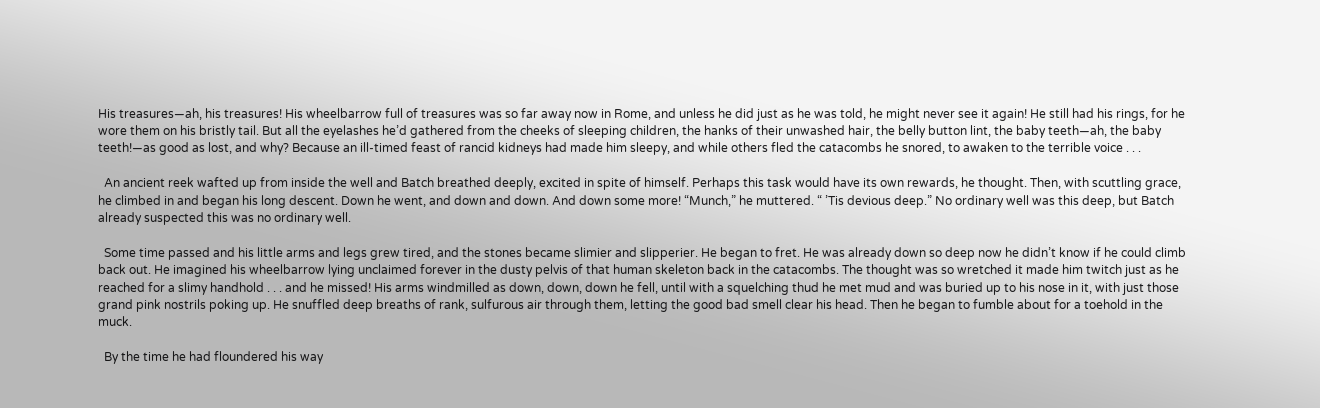His treasures—ah, his treasures! His wheelbarrow full of treasures was so far away now in Rome, and unless he did just as he was told, he might never see it again! He still had his rings, for he wore them on his bristly tail. But all the eyelashes he’d gathered from the cheeks of sleeping children, the hanks of their unwashed hair, the belly button lint, the baby teeth—ah, the baby teeth!—as good as lost, and why? Because an ill-timed feast of rancid kidneys had made him sleepy, and while others fled the catacombs he snored, to awaken to the terrible voice . . .

  An ancient reek wafted up from inside the well and Batch breathed deeply, excited in spite of himself. Perhaps this task would have its own rewards, he thought. Then, with scuttling grace, he climbed in and began his long descent. Down he went, and down and down. And down some more! “Munch,” he muttered. “ ’Tis devious deep.” No ordinary well was this deep, but Batch already suspected this was no ordinary well.

  Some time passed and his little arms and legs grew tired, and the stones became slimier and slipperier. He began to fret. He was already down so deep now he didn’t know if he could climb back out. He imagined his wheelbarrow lying unclaimed forever in the dusty pelvis of that human skeleton back in the catacombs. The thought was so wretched it made him twitch just as he reached for a slimy handhold . . . and he missed! His arms windmilled as down, down, down he fell, until with a squelching thud he met mud and was buried up to his nose in it, with just those grand pink nostrils poking up. He snuffled deep breaths of rank, sulfurous air through them, letting the good bad smell clear his head. Then he began to fumble about for a toehold in the muck.

  By the time he had floundered his way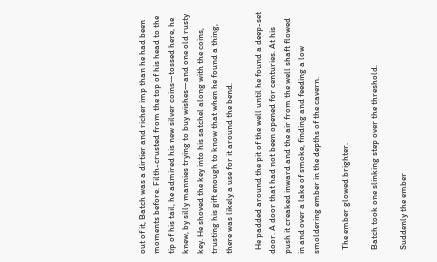out of it, Batch was a dirtier and richer imp than he had been moments before. Filth-crusted from the top of his head to the tip of his tail, he admired his new silver coins—tossed here, he knew, by silly mannies trying to buy wishes—and one old rusty key. He shoved the key into his satchel along with the coins, trusting his gift enough to know that when he found a thing, there was likely a use for it around the bend.

  He padded around the pit of the well until he found a deep-set door. A door that had not been opened for centuries. At his push it creaked inward and the air from the well shaft flowed in and over a lake of smoke, finding and feeding a low smoldering ember in the depths of the cavern.

  The ember glowed brighter.

  Batch took one slinking step over the threshold.

  Suddenly the ember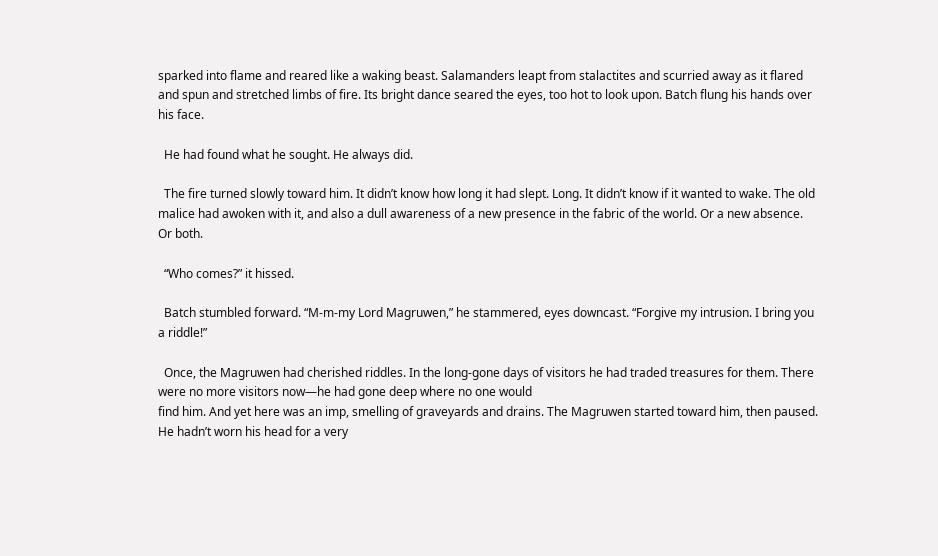sparked into flame and reared like a waking beast. Salamanders leapt from stalactites and scurried away as it flared and spun and stretched limbs of fire. Its bright dance seared the eyes, too hot to look upon. Batch flung his hands over his face.

  He had found what he sought. He always did.

  The fire turned slowly toward him. It didn’t know how long it had slept. Long. It didn’t know if it wanted to wake. The old malice had awoken with it, and also a dull awareness of a new presence in the fabric of the world. Or a new absence. Or both.

  “Who comes?” it hissed.

  Batch stumbled forward. “M-m-my Lord Magruwen,” he stammered, eyes downcast. “Forgive my intrusion. I bring you a riddle!”

  Once, the Magruwen had cherished riddles. In the long-gone days of visitors he had traded treasures for them. There were no more visitors now—he had gone deep where no one would
find him. And yet here was an imp, smelling of graveyards and drains. The Magruwen started toward him, then paused. He hadn’t worn his head for a very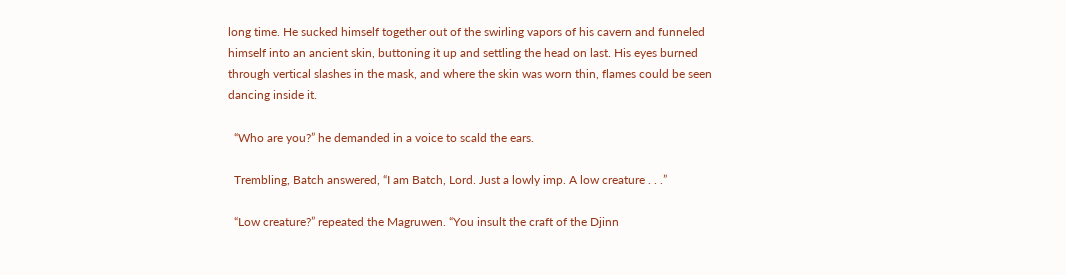long time. He sucked himself together out of the swirling vapors of his cavern and funneled himself into an ancient skin, buttoning it up and settling the head on last. His eyes burned through vertical slashes in the mask, and where the skin was worn thin, flames could be seen dancing inside it.

  “Who are you?” he demanded in a voice to scald the ears.

  Trembling, Batch answered, “I am Batch, Lord. Just a lowly imp. A low creature . . .”

  “Low creature?” repeated the Magruwen. “You insult the craft of the Djinn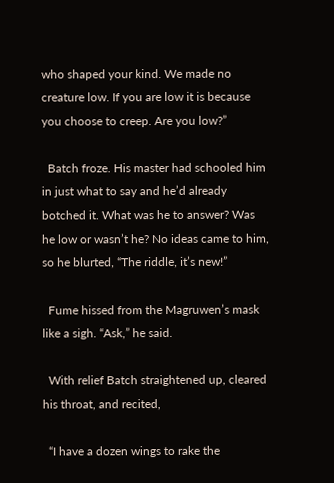who shaped your kind. We made no creature low. If you are low it is because you choose to creep. Are you low?”

  Batch froze. His master had schooled him in just what to say and he’d already botched it. What was he to answer? Was he low or wasn’t he? No ideas came to him, so he blurted, “The riddle, it’s new!”

  Fume hissed from the Magruwen’s mask like a sigh. “Ask,” he said.

  With relief Batch straightened up, cleared his throat, and recited,

  “I have a dozen wings to rake the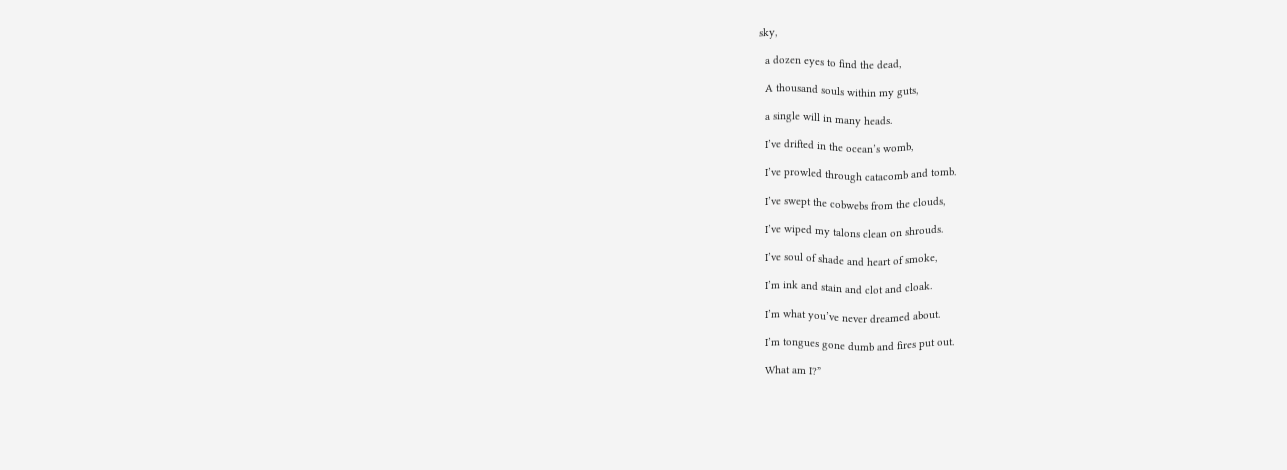sky,

  a dozen eyes to find the dead,

  A thousand souls within my guts,

  a single will in many heads.

  I’ve drifted in the ocean’s womb,

  I’ve prowled through catacomb and tomb.

  I’ve swept the cobwebs from the clouds,

  I’ve wiped my talons clean on shrouds.

  I’ve soul of shade and heart of smoke,

  I’m ink and stain and clot and cloak.

  I’m what you’ve never dreamed about.

  I’m tongues gone dumb and fires put out.

  What am I?”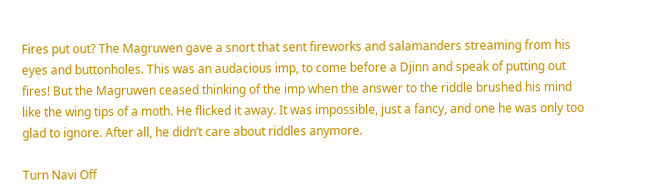Fires put out? The Magruwen gave a snort that sent fireworks and salamanders streaming from his eyes and buttonholes. This was an audacious imp, to come before a Djinn and speak of putting out fires! But the Magruwen ceased thinking of the imp when the answer to the riddle brushed his mind like the wing tips of a moth. He flicked it away. It was impossible, just a fancy, and one he was only too glad to ignore. After all, he didn’t care about riddles anymore.

Turn Navi Off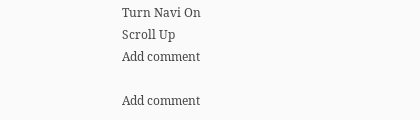Turn Navi On
Scroll Up
Add comment

Add comment